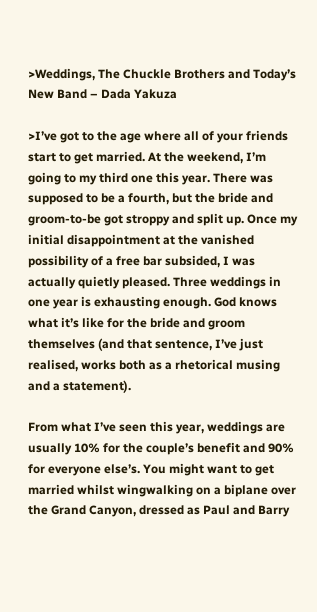>Weddings, The Chuckle Brothers and Today’s New Band – Dada Yakuza

>I’ve got to the age where all of your friends start to get married. At the weekend, I’m going to my third one this year. There was supposed to be a fourth, but the bride and groom-to-be got stroppy and split up. Once my initial disappointment at the vanished possibility of a free bar subsided, I was actually quietly pleased. Three weddings in one year is exhausting enough. God knows what it’s like for the bride and groom themselves (and that sentence, I’ve just realised, works both as a rhetorical musing and a statement).

From what I’ve seen this year, weddings are usually 10% for the couple’s benefit and 90% for everyone else’s. You might want to get married whilst wingwalking on a biplane over the Grand Canyon, dressed as Paul and Barry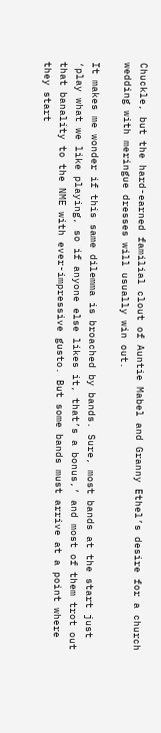Chuckle, but the hard-earned familial clout of Auntie Mabel and Granny Ethel’s desire for a church wedding with meringue dresses will usually win out.

It makes me wonder if this same dilemma is broached by bands. Sure, most bands at the start just ‘play what we like playing, so if anyone else likes it, that’s a bonus,’ and most of them trot out that banality to the NME with ever-impressive gusto. But some bands must arrive at a point where they start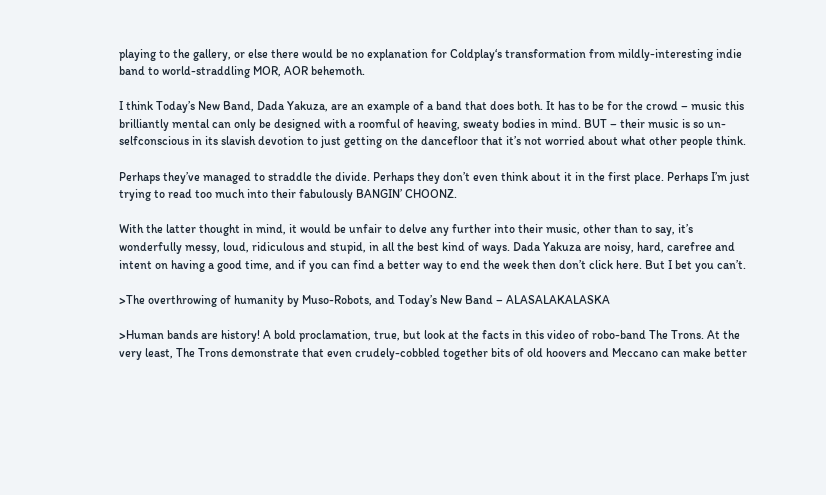playing to the gallery, or else there would be no explanation for Coldplay‘s transformation from mildly-interesting indie band to world-straddling MOR, AOR behemoth.

I think Today’s New Band, Dada Yakuza, are an example of a band that does both. It has to be for the crowd – music this brilliantly mental can only be designed with a roomful of heaving, sweaty bodies in mind. BUT – their music is so un-selfconscious in its slavish devotion to just getting on the dancefloor that it’s not worried about what other people think.

Perhaps they’ve managed to straddle the divide. Perhaps they don’t even think about it in the first place. Perhaps I’m just trying to read too much into their fabulously BANGIN’ CHOONZ.

With the latter thought in mind, it would be unfair to delve any further into their music, other than to say, it’s wonderfully messy, loud, ridiculous and stupid, in all the best kind of ways. Dada Yakuza are noisy, hard, carefree and intent on having a good time, and if you can find a better way to end the week then don’t click here. But I bet you can’t.

>The overthrowing of humanity by Muso-Robots, and Today’s New Band – ALASALAKALASKA

>Human bands are history! A bold proclamation, true, but look at the facts in this video of robo-band The Trons. At the very least, The Trons demonstrate that even crudely-cobbled together bits of old hoovers and Meccano can make better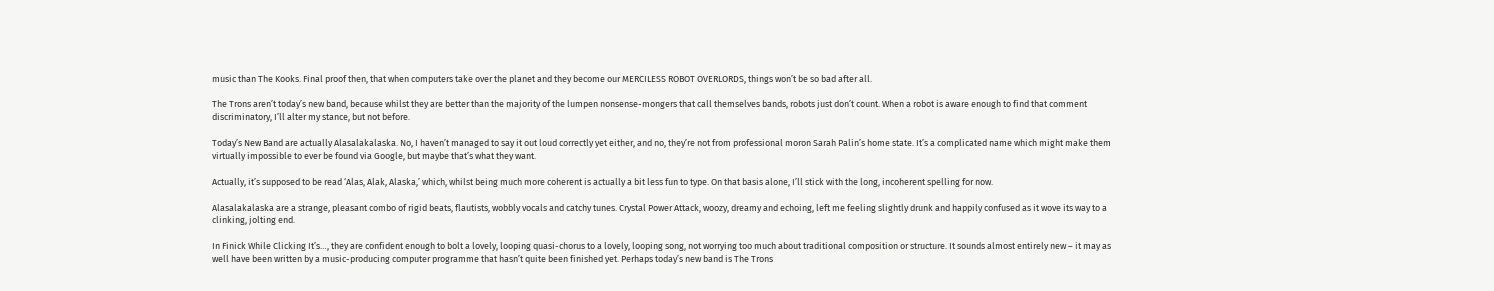music than The Kooks. Final proof then, that when computers take over the planet and they become our MERCILESS ROBOT OVERLORDS, things won’t be so bad after all.

The Trons aren’t today’s new band, because whilst they are better than the majority of the lumpen nonsense-mongers that call themselves bands, robots just don’t count. When a robot is aware enough to find that comment discriminatory, I’ll alter my stance, but not before.

Today’s New Band are actually Alasalakalaska. No, I haven’t managed to say it out loud correctly yet either, and no, they’re not from professional moron Sarah Palin’s home state. It’s a complicated name which might make them virtually impossible to ever be found via Google, but maybe that’s what they want.

Actually, it’s supposed to be read ‘Alas, Alak, Alaska,’ which, whilst being much more coherent is actually a bit less fun to type. On that basis alone, I’ll stick with the long, incoherent spelling for now.

Alasalakalaska are a strange, pleasant combo of rigid beats, flautists, wobbly vocals and catchy tunes. Crystal Power Attack, woozy, dreamy and echoing, left me feeling slightly drunk and happily confused as it wove its way to a clinking, jolting end.

In Finick While Clicking It’s…, they are confident enough to bolt a lovely, looping quasi-chorus to a lovely, looping song, not worrying too much about traditional composition or structure. It sounds almost entirely new – it may as well have been written by a music-producing computer programme that hasn’t quite been finished yet. Perhaps today’s new band is The Trons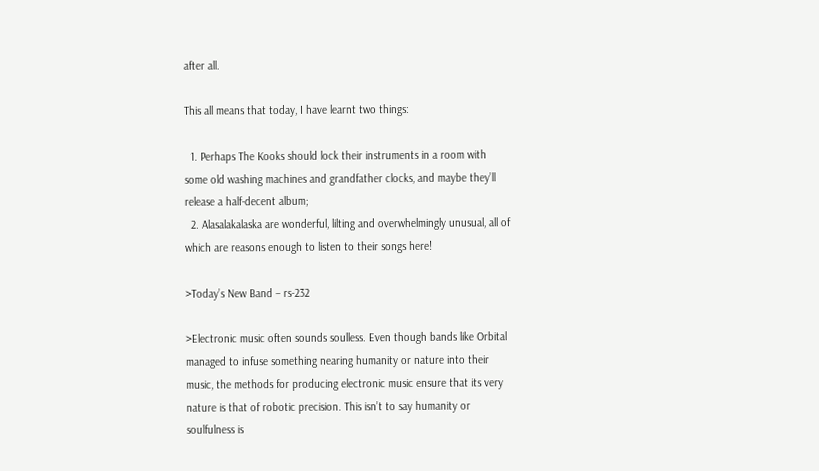after all.

This all means that today, I have learnt two things:

  1. Perhaps The Kooks should lock their instruments in a room with some old washing machines and grandfather clocks, and maybe they’ll release a half-decent album;
  2. Alasalakalaska are wonderful, lilting and overwhelmingly unusual, all of which are reasons enough to listen to their songs here!

>Today’s New Band – rs-232

>Electronic music often sounds soulless. Even though bands like Orbital managed to infuse something nearing humanity or nature into their music, the methods for producing electronic music ensure that its very nature is that of robotic precision. This isn’t to say humanity or soulfulness is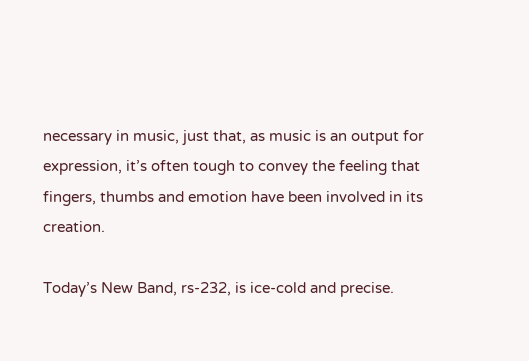necessary in music, just that, as music is an output for expression, it’s often tough to convey the feeling that fingers, thumbs and emotion have been involved in its creation.

Today’s New Band, rs-232, is ice-cold and precise.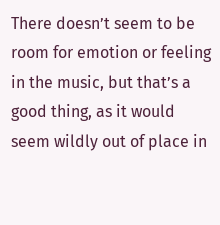There doesn’t seem to be room for emotion or feeling in the music, but that’s a good thing, as it would seem wildly out of place in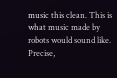music this clean. This is what music made by robots would sound like. Precise,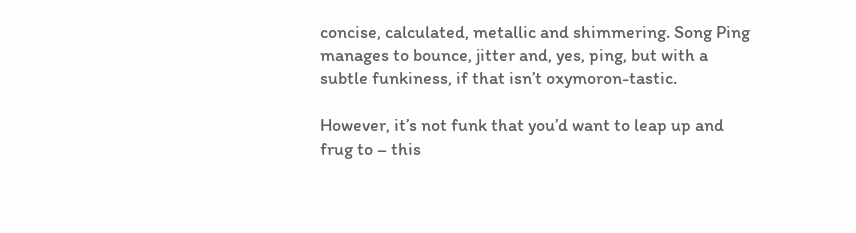concise, calculated, metallic and shimmering. Song Ping manages to bounce, jitter and, yes, ping, but with a subtle funkiness, if that isn’t oxymoron-tastic.

However, it’s not funk that you’d want to leap up and frug to – this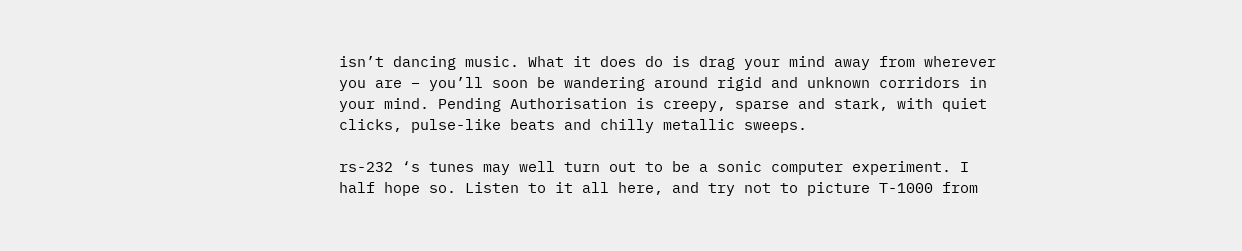isn’t dancing music. What it does do is drag your mind away from wherever you are – you’ll soon be wandering around rigid and unknown corridors in your mind. Pending Authorisation is creepy, sparse and stark, with quiet clicks, pulse-like beats and chilly metallic sweeps.

rs-232 ‘s tunes may well turn out to be a sonic computer experiment. I half hope so. Listen to it all here, and try not to picture T-1000 from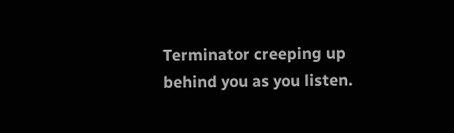Terminator creeping up behind you as you listen.